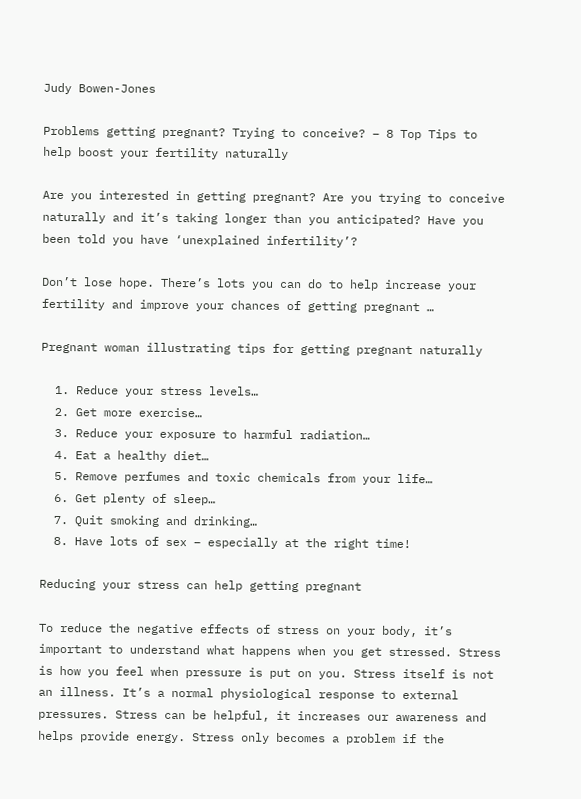Judy Bowen-Jones

Problems getting pregnant? Trying to conceive? – 8 Top Tips to help boost your fertility naturally

Are you interested in getting pregnant? Are you trying to conceive naturally and it’s taking longer than you anticipated? Have you been told you have ‘unexplained infertility’?

Don’t lose hope. There’s lots you can do to help increase your fertility and improve your chances of getting pregnant …

Pregnant woman illustrating tips for getting pregnant naturally

  1. Reduce your stress levels…
  2. Get more exercise…
  3. Reduce your exposure to harmful radiation…
  4. Eat a healthy diet…
  5. Remove perfumes and toxic chemicals from your life…
  6. Get plenty of sleep…
  7. Quit smoking and drinking…
  8. Have lots of sex – especially at the right time!

Reducing your stress can help getting pregnant

To reduce the negative effects of stress on your body, it’s important to understand what happens when you get stressed. Stress is how you feel when pressure is put on you. Stress itself is not an illness. It’s a normal physiological response to external pressures. Stress can be helpful, it increases our awareness and helps provide energy. Stress only becomes a problem if the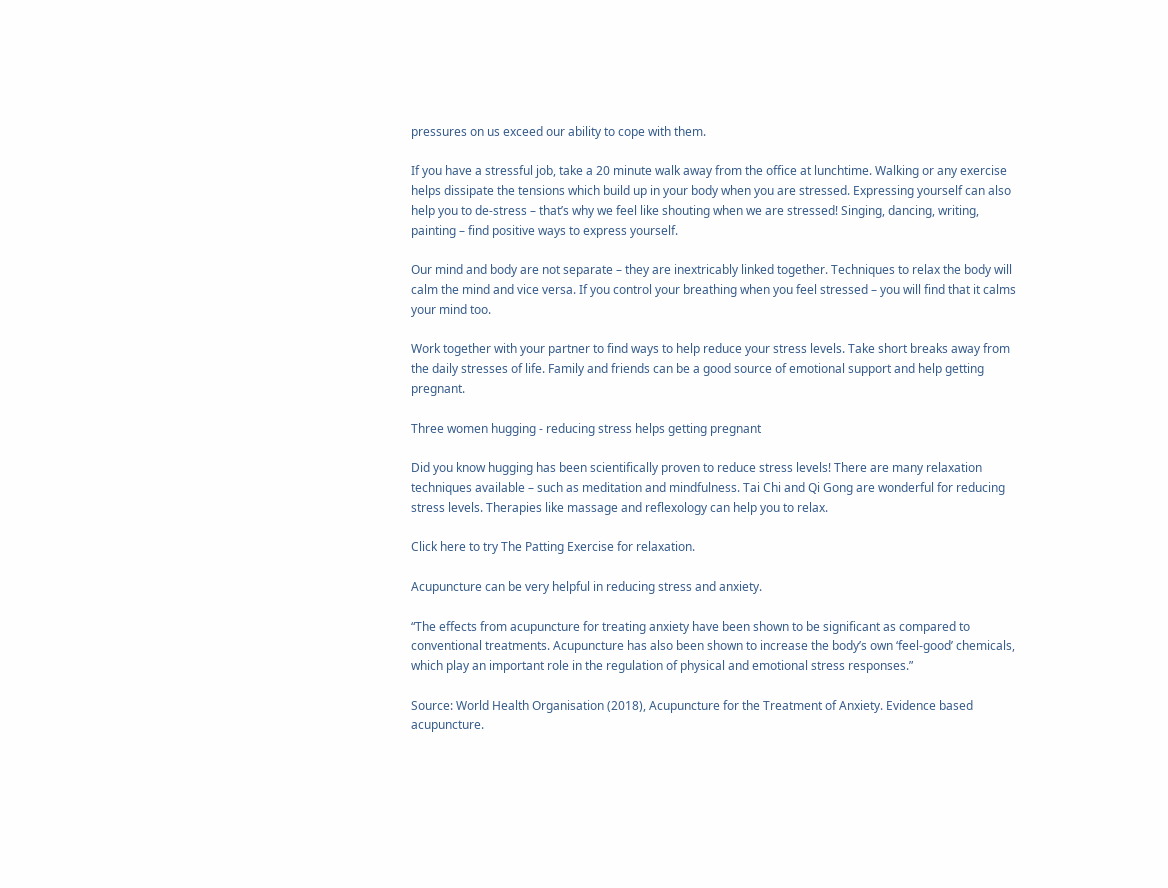pressures on us exceed our ability to cope with them.

If you have a stressful job, take a 20 minute walk away from the office at lunchtime. Walking or any exercise helps dissipate the tensions which build up in your body when you are stressed. Expressing yourself can also help you to de-stress – that’s why we feel like shouting when we are stressed! Singing, dancing, writing, painting – find positive ways to express yourself.

Our mind and body are not separate – they are inextricably linked together. Techniques to relax the body will calm the mind and vice versa. If you control your breathing when you feel stressed – you will find that it calms your mind too.

Work together with your partner to find ways to help reduce your stress levels. Take short breaks away from the daily stresses of life. Family and friends can be a good source of emotional support and help getting pregnant.

Three women hugging - reducing stress helps getting pregnant

Did you know hugging has been scientifically proven to reduce stress levels! There are many relaxation techniques available – such as meditation and mindfulness. Tai Chi and Qi Gong are wonderful for reducing stress levels. Therapies like massage and reflexology can help you to relax.

Click here to try The Patting Exercise for relaxation.

Acupuncture can be very helpful in reducing stress and anxiety.

“The effects from acupuncture for treating anxiety have been shown to be significant as compared to conventional treatments. Acupuncture has also been shown to increase the body’s own ‘feel-good’ chemicals, which play an important role in the regulation of physical and emotional stress responses.”

Source: World Health Organisation (2018), Acupuncture for the Treatment of Anxiety. Evidence based acupuncture.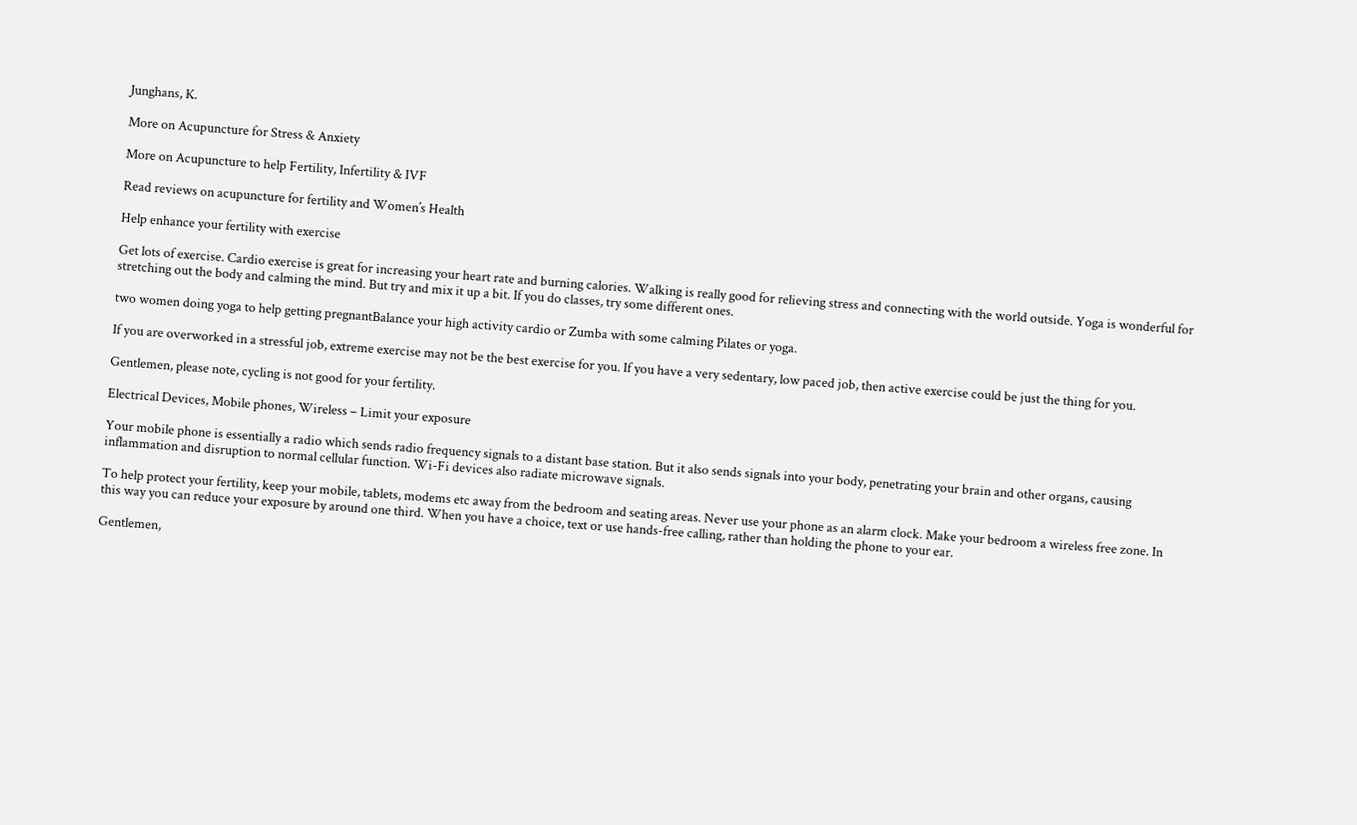Junghans, K.

More on Acupuncture for Stress & Anxiety

More on Acupuncture to help Fertility, Infertility & IVF

Read reviews on acupuncture for fertility and Women’s Health

Help enhance your fertility with exercise

Get lots of exercise. Cardio exercise is great for increasing your heart rate and burning calories. Walking is really good for relieving stress and connecting with the world outside. Yoga is wonderful for stretching out the body and calming the mind. But try and mix it up a bit. If you do classes, try some different ones.

two women doing yoga to help getting pregnantBalance your high activity cardio or Zumba with some calming Pilates or yoga.

If you are overworked in a stressful job, extreme exercise may not be the best exercise for you. If you have a very sedentary, low paced job, then active exercise could be just the thing for you.

Gentlemen, please note, cycling is not good for your fertility.

Electrical Devices, Mobile phones, Wireless – Limit your exposure

Your mobile phone is essentially a radio which sends radio frequency signals to a distant base station. But it also sends signals into your body, penetrating your brain and other organs, causing inflammation and disruption to normal cellular function. Wi-Fi devices also radiate microwave signals.

To help protect your fertility, keep your mobile, tablets, modems etc away from the bedroom and seating areas. Never use your phone as an alarm clock. Make your bedroom a wireless free zone. In this way you can reduce your exposure by around one third. When you have a choice, text or use hands-free calling, rather than holding the phone to your ear.

Gentlemen,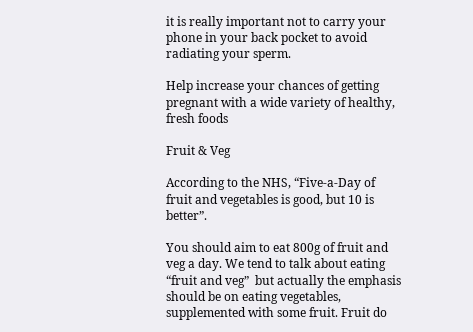it is really important not to carry your phone in your back pocket to avoid radiating your sperm.

Help increase your chances of getting pregnant with a wide variety of healthy, fresh foods

Fruit & Veg

According to the NHS, “Five-a-Day of fruit and vegetables is good, but 10 is better”.

You should aim to eat 800g of fruit and veg a day. We tend to talk about eating “fruit and veg”  but actually the emphasis should be on eating vegetables, supplemented with some fruit. Fruit do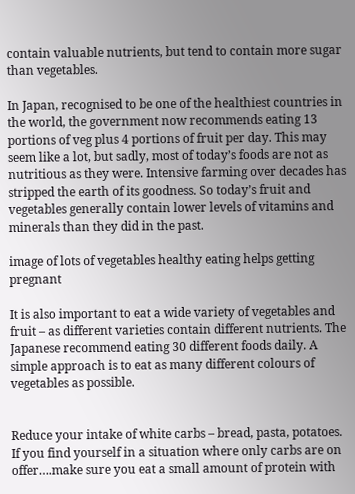contain valuable nutrients, but tend to contain more sugar than vegetables.

In Japan, recognised to be one of the healthiest countries in the world, the government now recommends eating 13 portions of veg plus 4 portions of fruit per day. This may seem like a lot, but sadly, most of today’s foods are not as nutritious as they were. Intensive farming over decades has stripped the earth of its goodness. So today’s fruit and vegetables generally contain lower levels of vitamins and minerals than they did in the past.

image of lots of vegetables healthy eating helps getting pregnant

It is also important to eat a wide variety of vegetables and fruit – as different varieties contain different nutrients. The Japanese recommend eating 30 different foods daily. A simple approach is to eat as many different colours of vegetables as possible.


Reduce your intake of white carbs – bread, pasta, potatoes. If you find yourself in a situation where only carbs are on offer….make sure you eat a small amount of protein with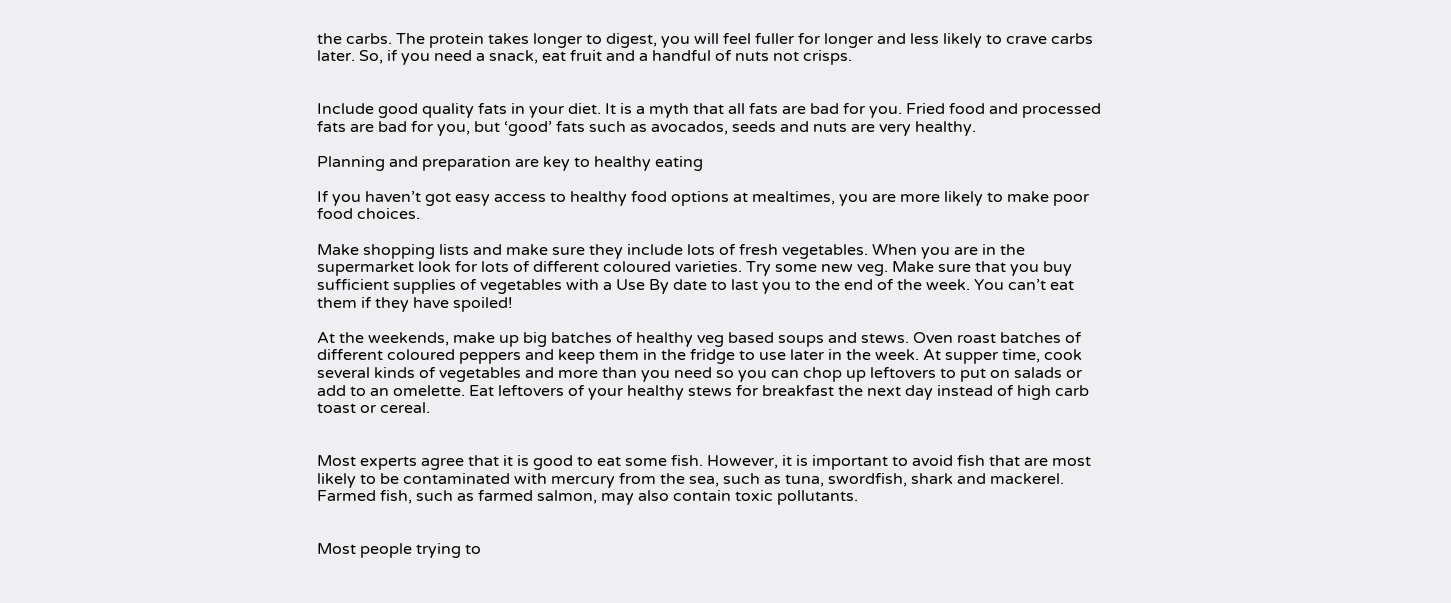the carbs. The protein takes longer to digest, you will feel fuller for longer and less likely to crave carbs later. So, if you need a snack, eat fruit and a handful of nuts not crisps.


Include good quality fats in your diet. It is a myth that all fats are bad for you. Fried food and processed fats are bad for you, but ‘good’ fats such as avocados, seeds and nuts are very healthy.

Planning and preparation are key to healthy eating

If you haven’t got easy access to healthy food options at mealtimes, you are more likely to make poor food choices.

Make shopping lists and make sure they include lots of fresh vegetables. When you are in the supermarket look for lots of different coloured varieties. Try some new veg. Make sure that you buy sufficient supplies of vegetables with a Use By date to last you to the end of the week. You can’t eat them if they have spoiled!

At the weekends, make up big batches of healthy veg based soups and stews. Oven roast batches of different coloured peppers and keep them in the fridge to use later in the week. At supper time, cook several kinds of vegetables and more than you need so you can chop up leftovers to put on salads or add to an omelette. Eat leftovers of your healthy stews for breakfast the next day instead of high carb toast or cereal.


Most experts agree that it is good to eat some fish. However, it is important to avoid fish that are most likely to be contaminated with mercury from the sea, such as tuna, swordfish, shark and mackerel. Farmed fish, such as farmed salmon, may also contain toxic pollutants.


Most people trying to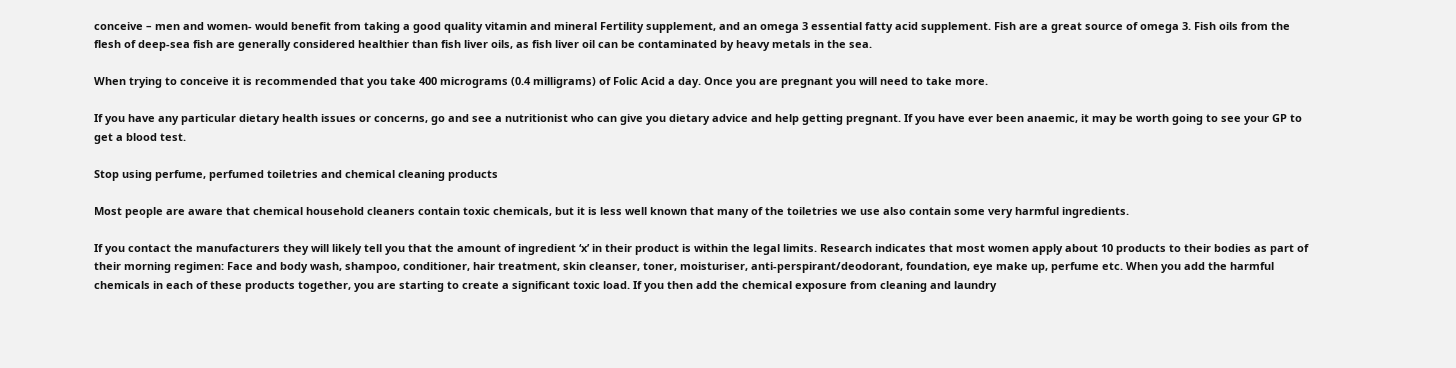conceive – men and women- would benefit from taking a good quality vitamin and mineral Fertility supplement, and an omega 3 essential fatty acid supplement. Fish are a great source of omega 3. Fish oils from the flesh of deep-sea fish are generally considered healthier than fish liver oils, as fish liver oil can be contaminated by heavy metals in the sea.

When trying to conceive it is recommended that you take 400 micrograms (0.4 milligrams) of Folic Acid a day. Once you are pregnant you will need to take more.

If you have any particular dietary health issues or concerns, go and see a nutritionist who can give you dietary advice and help getting pregnant. If you have ever been anaemic, it may be worth going to see your GP to get a blood test.

Stop using perfume, perfumed toiletries and chemical cleaning products

Most people are aware that chemical household cleaners contain toxic chemicals, but it is less well known that many of the toiletries we use also contain some very harmful ingredients.

If you contact the manufacturers they will likely tell you that the amount of ingredient ‘x’ in their product is within the legal limits. Research indicates that most women apply about 10 products to their bodies as part of their morning regimen: Face and body wash, shampoo, conditioner, hair treatment, skin cleanser, toner, moisturiser, anti-perspirant/deodorant, foundation, eye make up, perfume etc. When you add the harmful chemicals in each of these products together, you are starting to create a significant toxic load. If you then add the chemical exposure from cleaning and laundry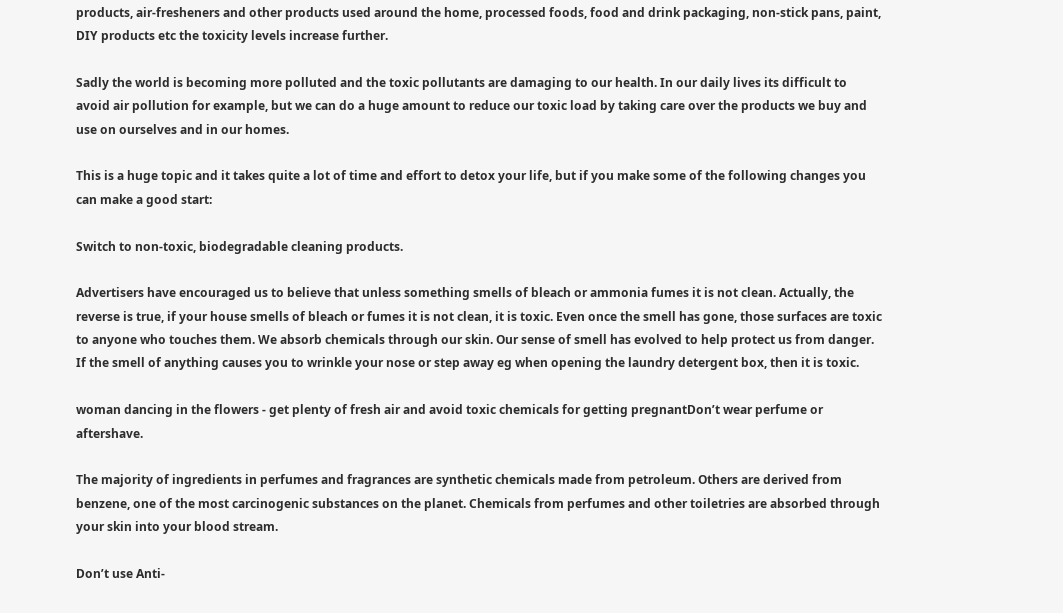products, air-fresheners and other products used around the home, processed foods, food and drink packaging, non-stick pans, paint, DIY products etc the toxicity levels increase further.

Sadly the world is becoming more polluted and the toxic pollutants are damaging to our health. In our daily lives its difficult to avoid air pollution for example, but we can do a huge amount to reduce our toxic load by taking care over the products we buy and use on ourselves and in our homes.

This is a huge topic and it takes quite a lot of time and effort to detox your life, but if you make some of the following changes you can make a good start:

Switch to non-toxic, biodegradable cleaning products.

Advertisers have encouraged us to believe that unless something smells of bleach or ammonia fumes it is not clean. Actually, the reverse is true, if your house smells of bleach or fumes it is not clean, it is toxic. Even once the smell has gone, those surfaces are toxic to anyone who touches them. We absorb chemicals through our skin. Our sense of smell has evolved to help protect us from danger. If the smell of anything causes you to wrinkle your nose or step away eg when opening the laundry detergent box, then it is toxic.

woman dancing in the flowers - get plenty of fresh air and avoid toxic chemicals for getting pregnantDon’t wear perfume or aftershave.

The majority of ingredients in perfumes and fragrances are synthetic chemicals made from petroleum. Others are derived from benzene, one of the most carcinogenic substances on the planet. Chemicals from perfumes and other toiletries are absorbed through your skin into your blood stream.

Don’t use Anti-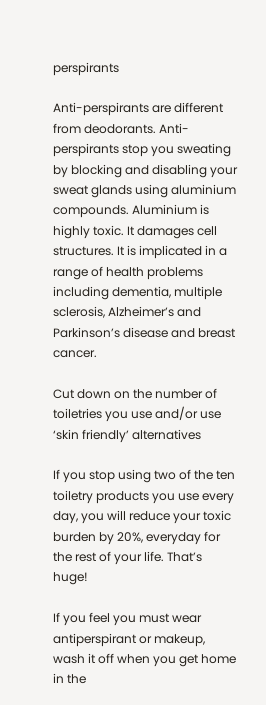perspirants

Anti-perspirants are different from deodorants. Anti-perspirants stop you sweating by blocking and disabling your sweat glands using aluminium compounds. Aluminium is highly toxic. It damages cell structures. It is implicated in a range of health problems including dementia, multiple sclerosis, Alzheimer’s and Parkinson’s disease and breast cancer.

Cut down on the number of toiletries you use and/or use ‘skin friendly’ alternatives

If you stop using two of the ten toiletry products you use every day, you will reduce your toxic burden by 20%, everyday for the rest of your life. That’s huge!

If you feel you must wear antiperspirant or makeup, wash it off when you get home in the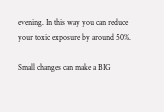evening. In this way you can reduce your toxic exposure by around 50%.

Small changes can make a BIG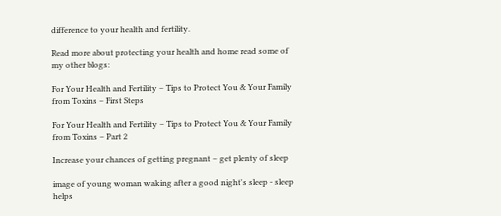difference to your health and fertility.

Read more about protecting your health and home read some of my other blogs:

For Your Health and Fertility – Tips to Protect You & Your Family from Toxins – First Steps

For Your Health and Fertility – Tips to Protect You & Your Family from Toxins – Part 2

Increase your chances of getting pregnant – get plenty of sleep

image of young woman waking after a good night's sleep - sleep helps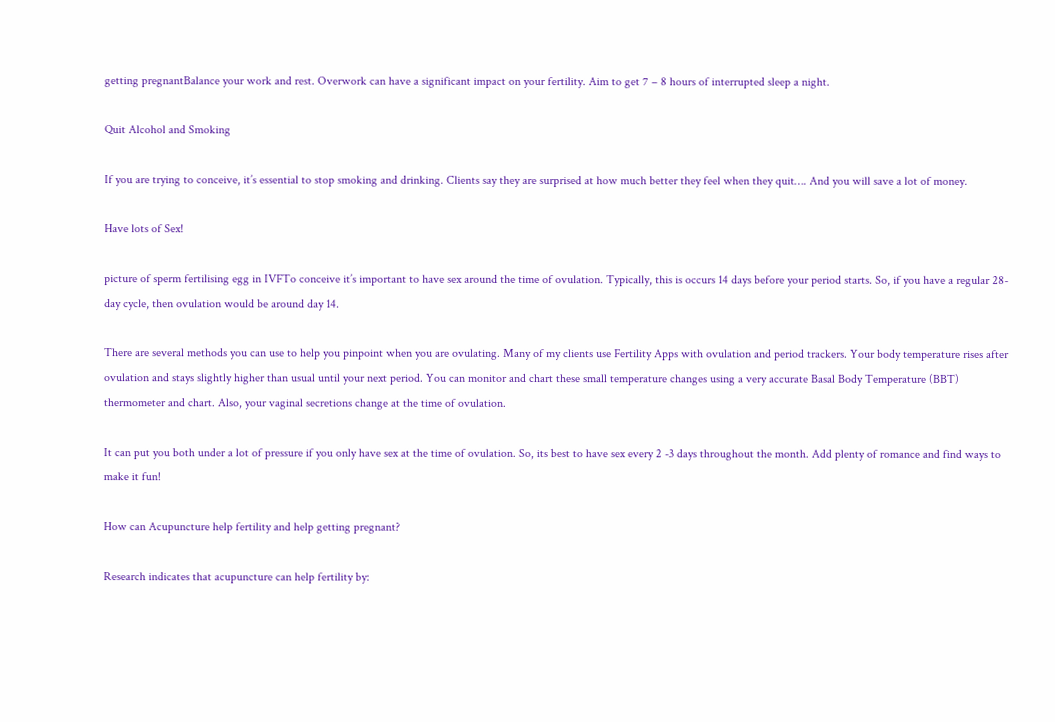getting pregnantBalance your work and rest. Overwork can have a significant impact on your fertility. Aim to get 7 – 8 hours of interrupted sleep a night.

Quit Alcohol and Smoking

If you are trying to conceive, it’s essential to stop smoking and drinking. Clients say they are surprised at how much better they feel when they quit…. And you will save a lot of money.

Have lots of Sex!

picture of sperm fertilising egg in IVFTo conceive it’s important to have sex around the time of ovulation. Typically, this is occurs 14 days before your period starts. So, if you have a regular 28-day cycle, then ovulation would be around day 14.

There are several methods you can use to help you pinpoint when you are ovulating. Many of my clients use Fertility Apps with ovulation and period trackers. Your body temperature rises after ovulation and stays slightly higher than usual until your next period. You can monitor and chart these small temperature changes using a very accurate Basal Body Temperature (BBT) thermometer and chart. Also, your vaginal secretions change at the time of ovulation.

It can put you both under a lot of pressure if you only have sex at the time of ovulation. So, its best to have sex every 2 -3 days throughout the month. Add plenty of romance and find ways to make it fun!

How can Acupuncture help fertility and help getting pregnant?

Research indicates that acupuncture can help fertility by: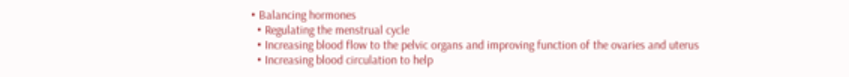• Balancing hormones
  • Regulating the menstrual cycle
  • Increasing blood flow to the pelvic organs and improving function of the ovaries and uterus
  • Increasing blood circulation to help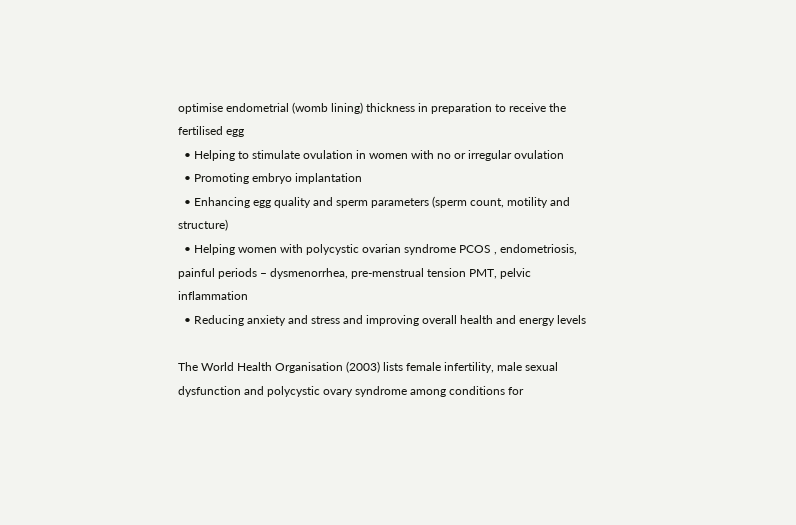optimise endometrial (womb lining) thickness in preparation to receive the fertilised egg
  • Helping to stimulate ovulation in women with no or irregular ovulation
  • Promoting embryo implantation
  • Enhancing egg quality and sperm parameters (sperm count, motility and structure)
  • Helping women with polycystic ovarian syndrome PCOS , endometriosis, painful periods – dysmenorrhea, pre-menstrual tension PMT, pelvic inflammation
  • Reducing anxiety and stress and improving overall health and energy levels

The World Health Organisation (2003) lists female infertility, male sexual dysfunction and polycystic ovary syndrome among conditions for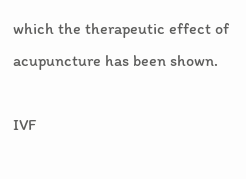which the therapeutic effect of acupuncture has been shown.

IVF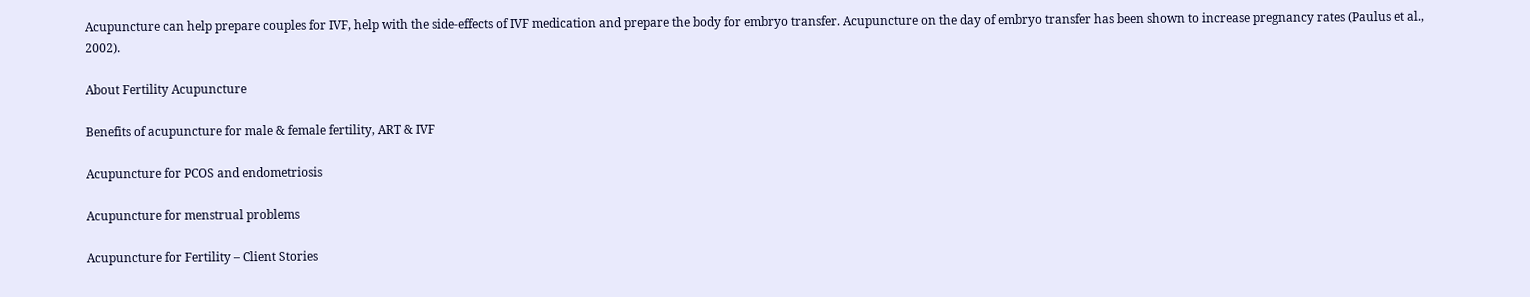Acupuncture can help prepare couples for IVF, help with the side-effects of IVF medication and prepare the body for embryo transfer. Acupuncture on the day of embryo transfer has been shown to increase pregnancy rates (Paulus et al., 2002).

About Fertility Acupuncture

Benefits of acupuncture for male & female fertility, ART & IVF

Acupuncture for PCOS and endometriosis

Acupuncture for menstrual problems

Acupuncture for Fertility – Client Stories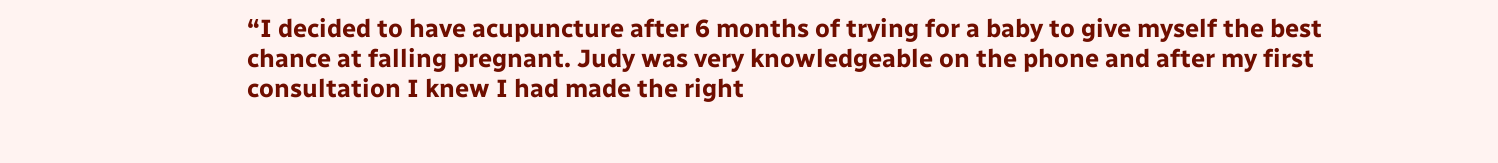“I decided to have acupuncture after 6 months of trying for a baby to give myself the best chance at falling pregnant. Judy was very knowledgeable on the phone and after my first consultation I knew I had made the right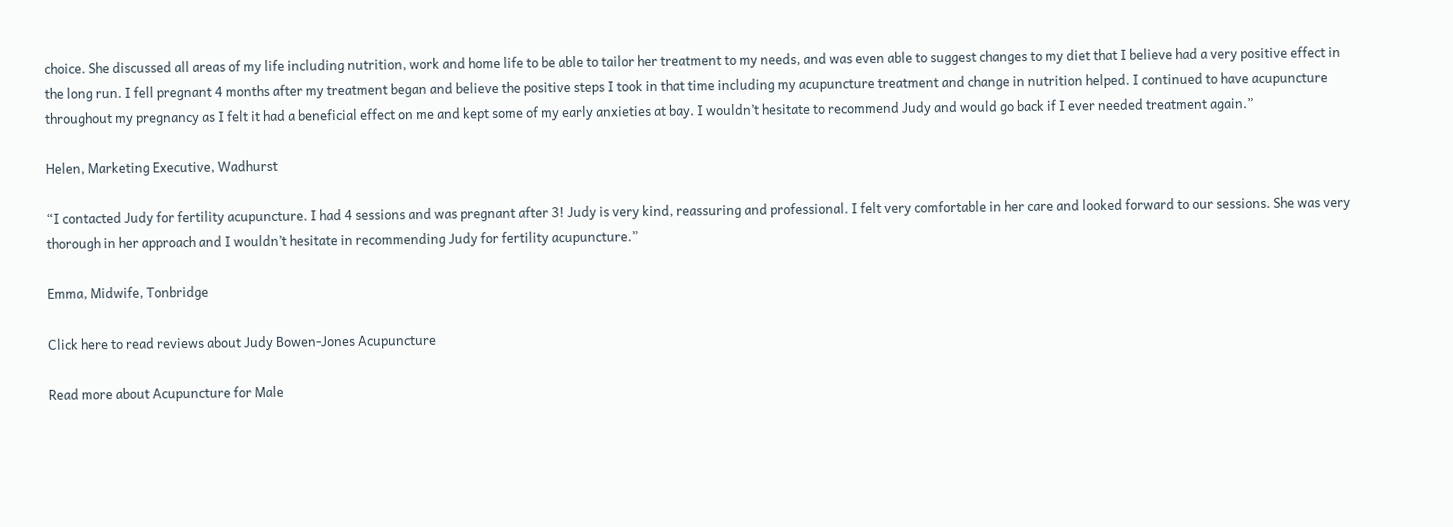choice. She discussed all areas of my life including nutrition, work and home life to be able to tailor her treatment to my needs, and was even able to suggest changes to my diet that I believe had a very positive effect in the long run. I fell pregnant 4 months after my treatment began and believe the positive steps I took in that time including my acupuncture treatment and change in nutrition helped. I continued to have acupuncture throughout my pregnancy as I felt it had a beneficial effect on me and kept some of my early anxieties at bay. I wouldn’t hesitate to recommend Judy and would go back if I ever needed treatment again.”

Helen, Marketing Executive, Wadhurst

“I contacted Judy for fertility acupuncture. I had 4 sessions and was pregnant after 3! Judy is very kind, reassuring and professional. I felt very comfortable in her care and looked forward to our sessions. She was very thorough in her approach and I wouldn’t hesitate in recommending Judy for fertility acupuncture.”

Emma, Midwife, Tonbridge

Click here to read reviews about Judy Bowen-Jones Acupuncture

Read more about Acupuncture for Male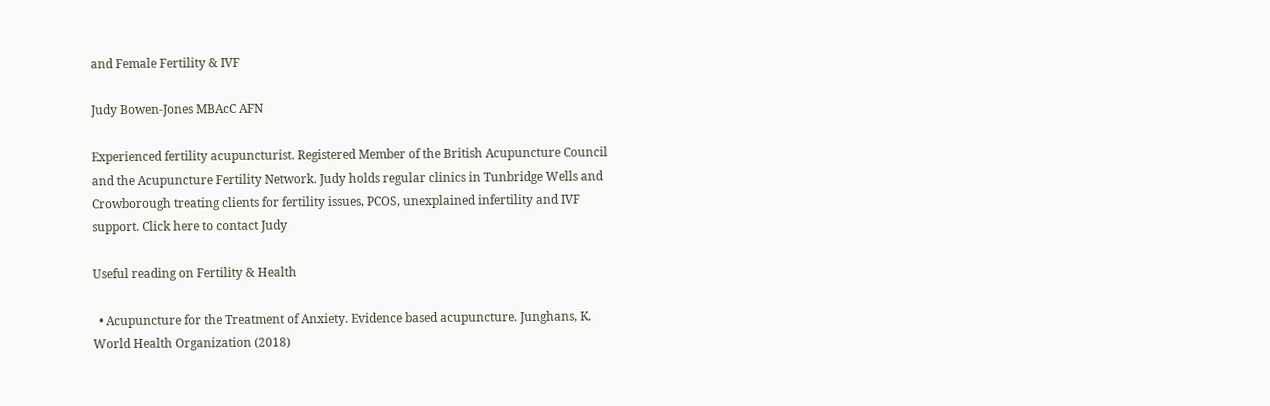and Female Fertility & IVF

Judy Bowen-Jones MBAcC AFN

Experienced fertility acupuncturist. Registered Member of the British Acupuncture Council and the Acupuncture Fertility Network. Judy holds regular clinics in Tunbridge Wells and Crowborough treating clients for fertility issues, PCOS, unexplained infertility and IVF support. Click here to contact Judy

Useful reading on Fertility & Health

  • Acupuncture for the Treatment of Anxiety. Evidence based acupuncture. Junghans, K. World Health Organization (2018)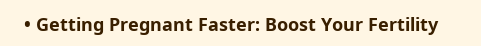• Getting Pregnant Faster: Boost Your Fertility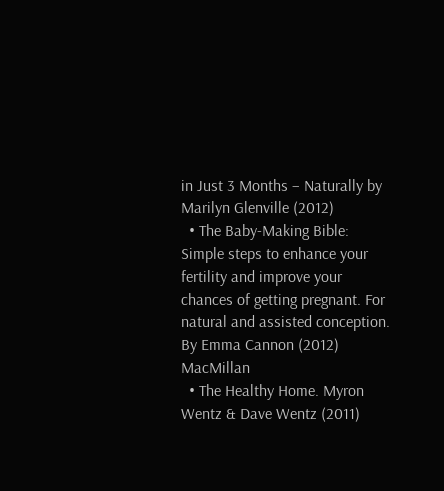in Just 3 Months – Naturally by Marilyn Glenville (2012)
  • The Baby-Making Bible: Simple steps to enhance your fertility and improve your chances of getting pregnant. For natural and assisted conception. By Emma Cannon (2012) MacMillan
  • The Healthy Home. Myron Wentz & Dave Wentz (2011)